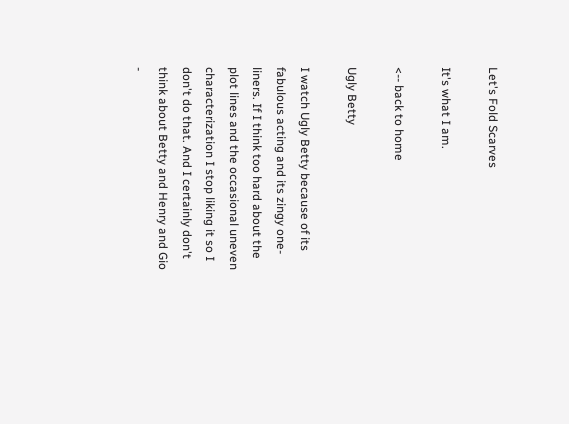Let's Fold Scarves

It's what I am.

<-- back to home

Ugly Betty

I watch Ugly Betty because of its fabulous acting and its zingy one-liners. If I think too hard about the plot lines and the occasional uneven characterization I stop liking it so I don't do that. And I certainly don't think about Betty and Henry and Gio -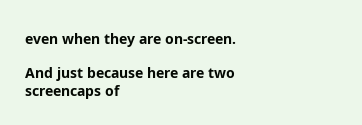even when they are on-screen.

And just because here are two screencaps of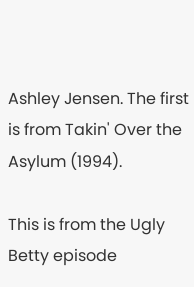Ashley Jensen. The first is from Takin' Over the Asylum (1994).

This is from the Ugly Betty episode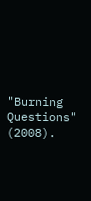"Burning Questions" (2008).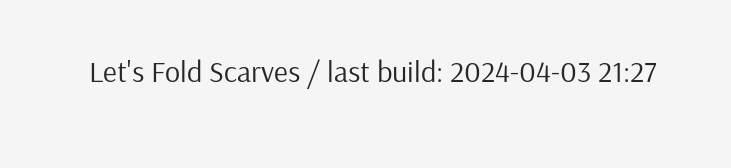Let's Fold Scarves / last build: 2024-04-03 21:27